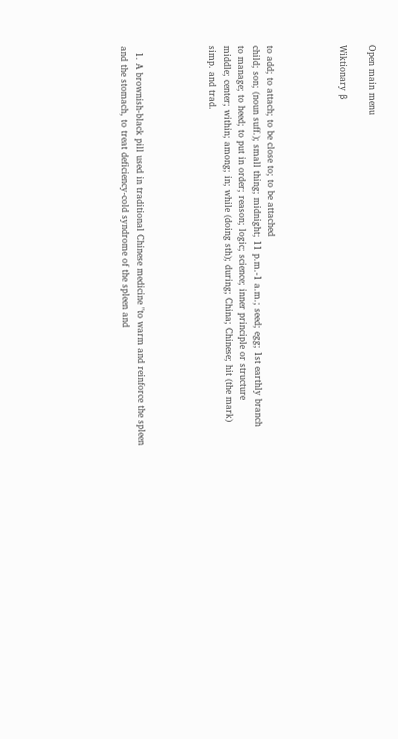Open main menu

Wiktionary β




to add; to attach; to be close to; to be attached
child; son; (noun suff.); small thing; midnight; 11 p.m.-1 a.m.; seed; egg; 1st earthly branch
to manage; to heed; to put in order; reason; logic; science; inner principle or structure
middle; center; within; among; in; while (doing sth); during; China; Chinese; hit (the mark)
simp. and trad.




  1. A brownish-black pill used in traditional Chinese medicine "to warm and reinforce the spleen and the stomach, to treat deficiency-cold syndrome of the spleen and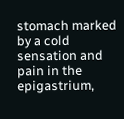stomach marked by a cold sensation and pain in the epigastrium,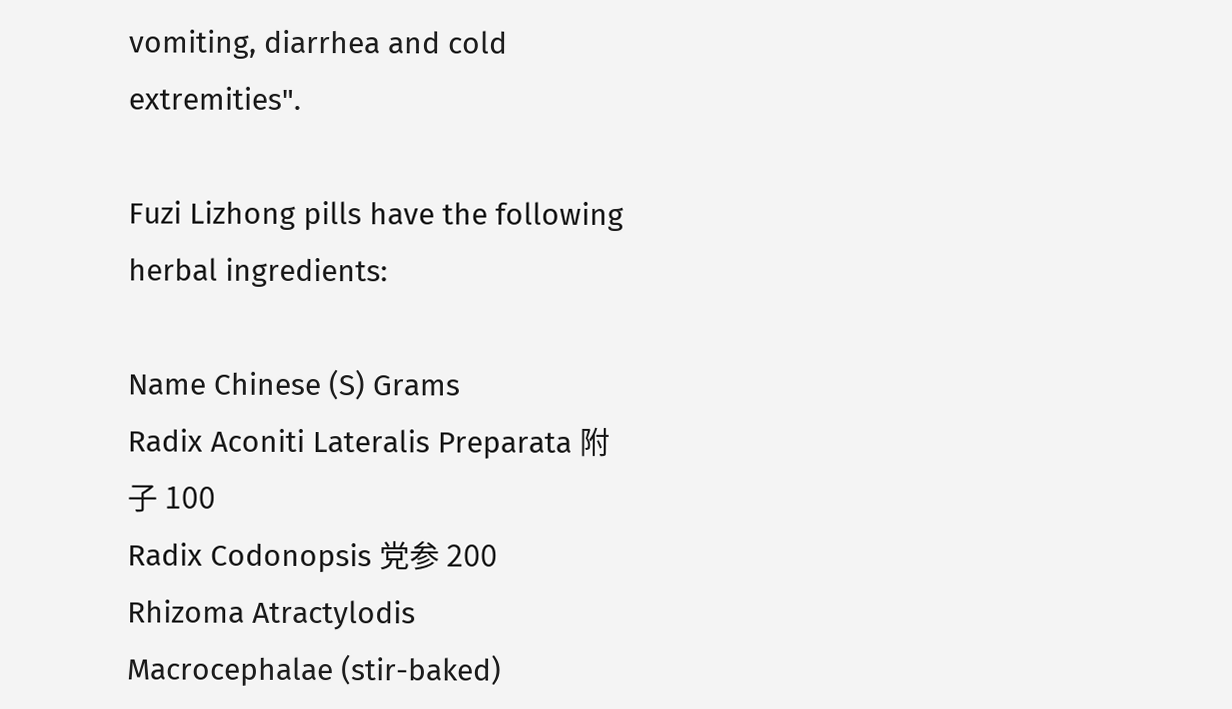vomiting, diarrhea and cold extremities".

Fuzi Lizhong pills have the following herbal ingredients:

Name Chinese (S) Grams
Radix Aconiti Lateralis Preparata 附子 100
Radix Codonopsis 党参 200
Rhizoma Atractylodis Macrocephalae (stir-baked)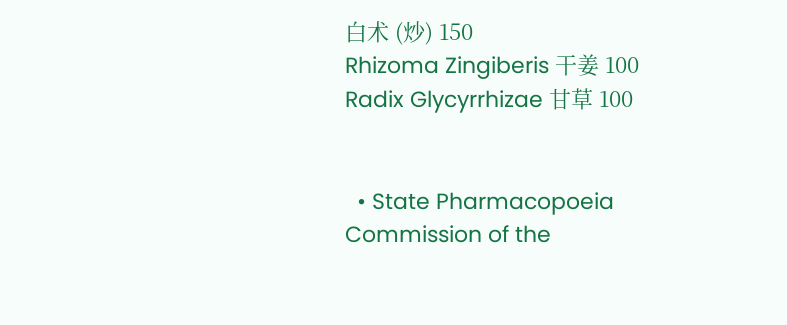白术 (炒) 150
Rhizoma Zingiberis 干姜 100
Radix Glycyrrhizae 甘草 100


  • State Pharmacopoeia Commission of the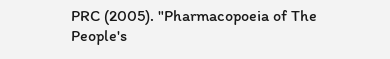PRC (2005). "Pharmacopoeia of The People's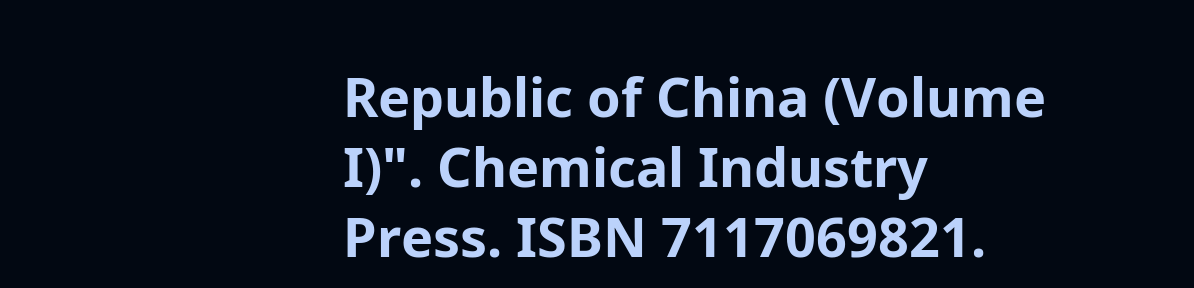Republic of China (Volume I)". Chemical Industry Press. ISBN 7117069821.